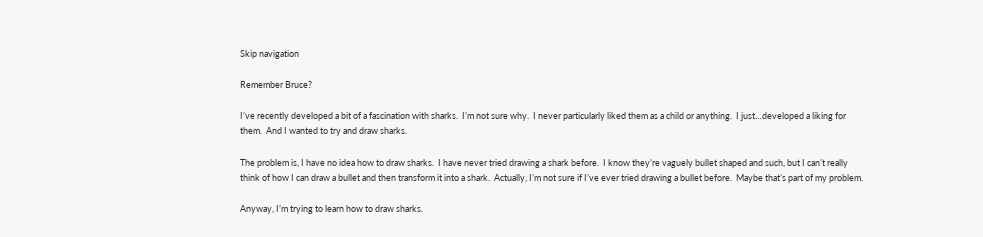Skip navigation

Remember Bruce?

I’ve recently developed a bit of a fascination with sharks.  I’m not sure why.  I never particularly liked them as a child or anything.  I just…developed a liking for them.  And I wanted to try and draw sharks.

The problem is, I have no idea how to draw sharks.  I have never tried drawing a shark before.  I know they’re vaguely bullet shaped and such, but I can’t really think of how I can draw a bullet and then transform it into a shark.  Actually, I’m not sure if I’ve ever tried drawing a bullet before.  Maybe that’s part of my problem.

Anyway, I’m trying to learn how to draw sharks.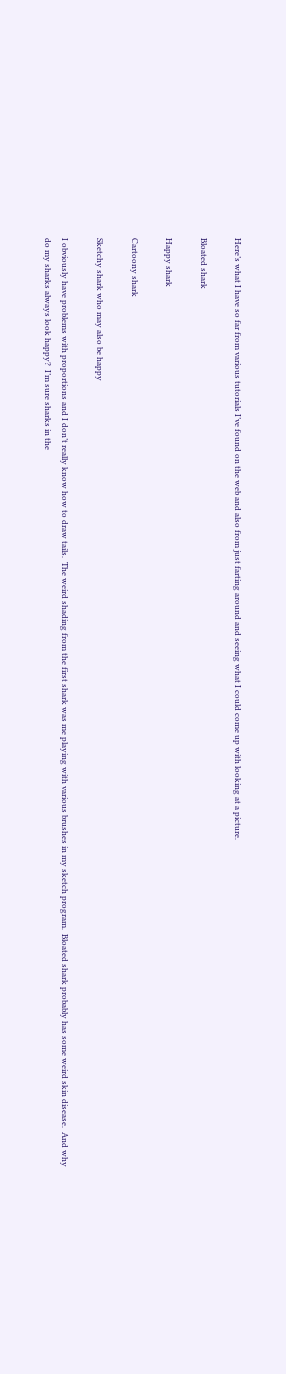Here’s what I have so far from various tutorials I’ve found on the web and also from just farting around and seeing what I could come up with looking at a picture.

Bloated shark

Happy shark

Cartoony shark

Sketchy shark who may also be happy

I obviously have problems with proportions and I don’t really know how to draw tails.  The weird shading from the first shark was me playing with various brushes in my sketch program.  Bloated shark probably has some weird skin disease.  And why do my sharks always look happy?  I’m sure sharks in the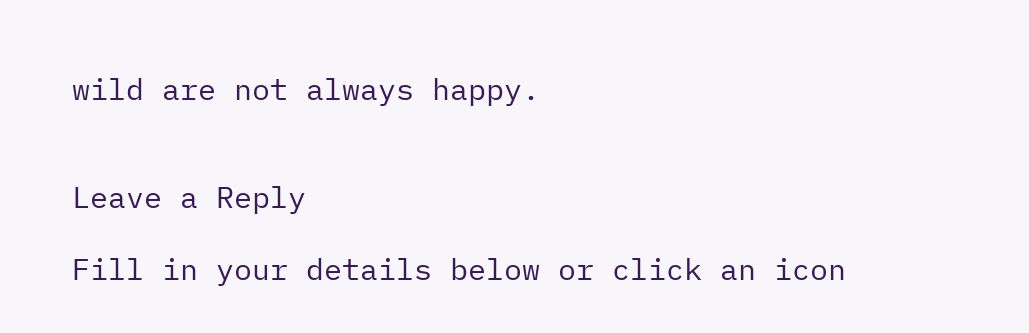wild are not always happy.


Leave a Reply

Fill in your details below or click an icon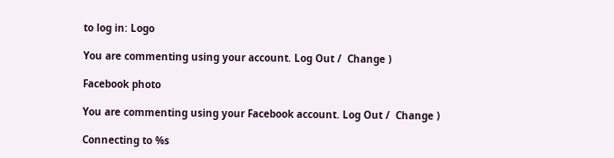to log in: Logo

You are commenting using your account. Log Out /  Change )

Facebook photo

You are commenting using your Facebook account. Log Out /  Change )

Connecting to %s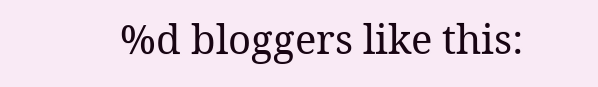%d bloggers like this: